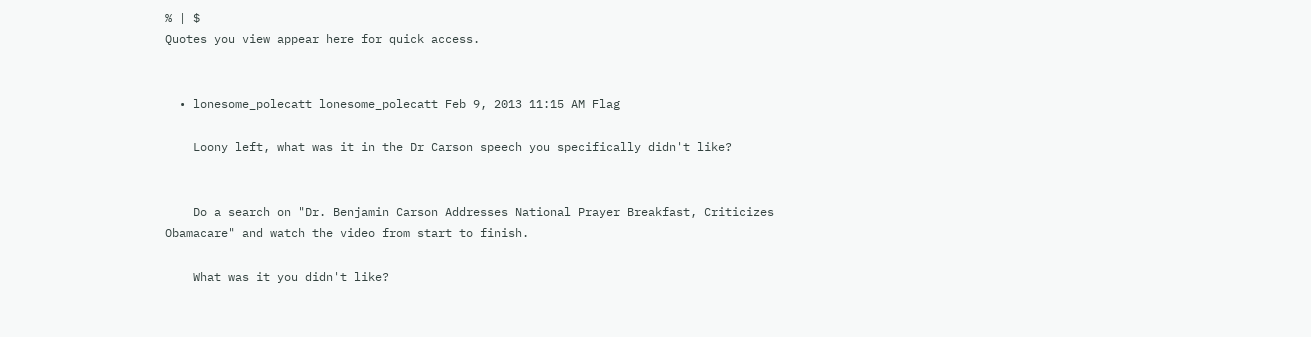% | $
Quotes you view appear here for quick access.


  • lonesome_polecatt lonesome_polecatt Feb 9, 2013 11:15 AM Flag

    Loony left, what was it in the Dr Carson speech you specifically didn't like?


    Do a search on "Dr. Benjamin Carson Addresses National Prayer Breakfast, Criticizes Obamacare" and watch the video from start to finish.

    What was it you didn't like?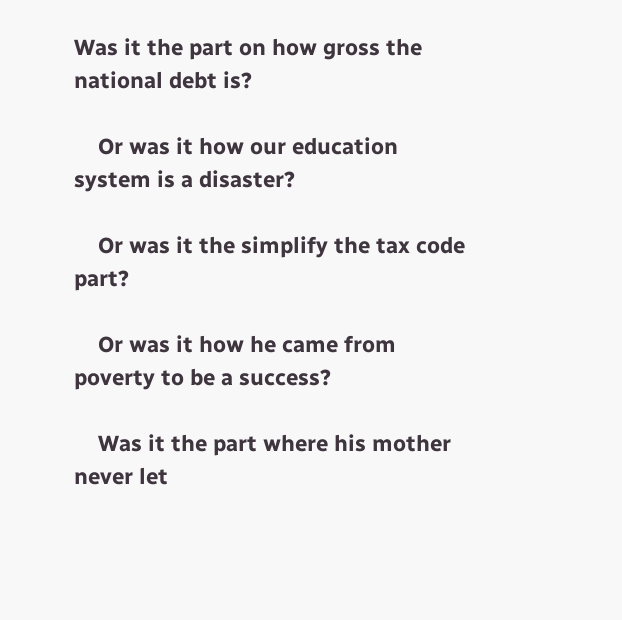Was it the part on how gross the national debt is?

    Or was it how our education system is a disaster?

    Or was it the simplify the tax code part?

    Or was it how he came from poverty to be a success?

    Was it the part where his mother never let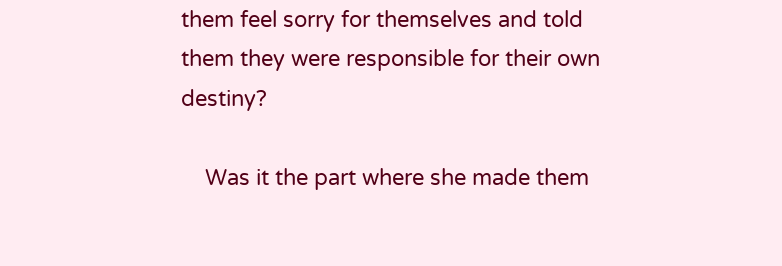them feel sorry for themselves and told them they were responsible for their own destiny?

    Was it the part where she made them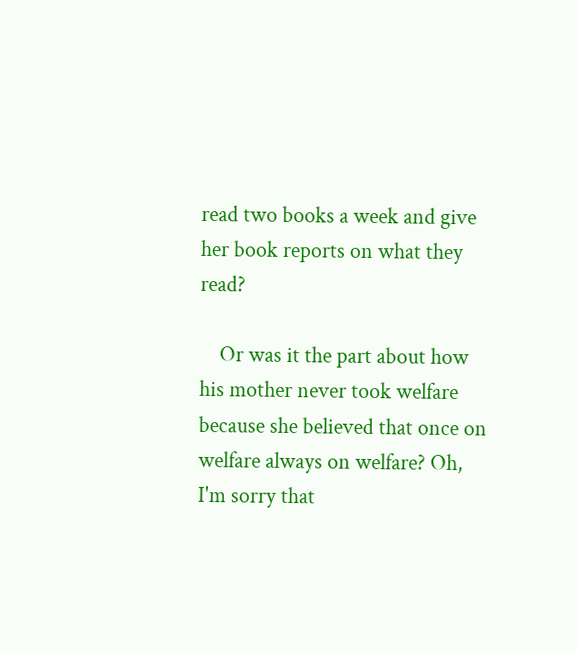read two books a week and give her book reports on what they read?

    Or was it the part about how his mother never took welfare because she believed that once on welfare always on welfare? Oh, I'm sorry that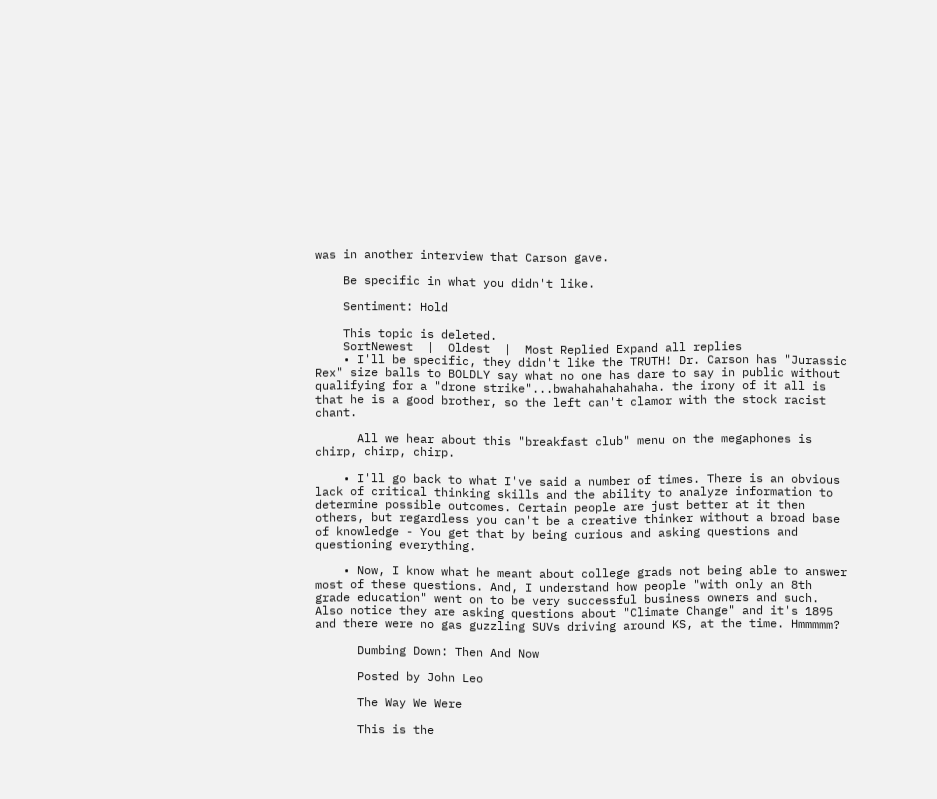was in another interview that Carson gave.

    Be specific in what you didn't like.

    Sentiment: Hold

    This topic is deleted.
    SortNewest  |  Oldest  |  Most Replied Expand all replies
    • I'll be specific, they didn't like the TRUTH! Dr. Carson has "Jurassic Rex" size balls to BOLDLY say what no one has dare to say in public without qualifying for a "drone strike"...bwahahahahahaha. the irony of it all is that he is a good brother, so the left can't clamor with the stock racist chant.

      All we hear about this "breakfast club" menu on the megaphones is chirp, chirp, chirp.

    • I'll go back to what I've said a number of times. There is an obvious lack of critical thinking skills and the ability to analyze information to determine possible outcomes. Certain people are just better at it then others, but regardless you can't be a creative thinker without a broad base of knowledge - You get that by being curious and asking questions and questioning everything.

    • Now, I know what he meant about college grads not being able to answer most of these questions. And, I understand how people "with only an 8th grade education" went on to be very successful business owners and such. Also notice they are asking questions about "Climate Change" and it's 1895 and there were no gas guzzling SUVs driving around KS, at the time. Hmmmmm?

      Dumbing Down: Then And Now

      Posted by John Leo

      The Way We Were

      This is the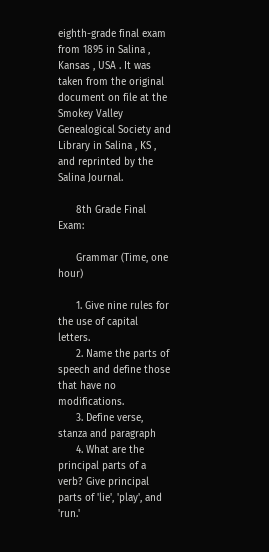eighth-grade final exam from 1895 in Salina , Kansas , USA . It was taken from the original document on file at the Smokey Valley Genealogical Society and Library in Salina , KS , and reprinted by the Salina Journal.

      8th Grade Final Exam:

      Grammar (Time, one hour)

      1. Give nine rules for the use of capital letters.
      2. Name the parts of speech and define those that have no modifications.
      3. Define verse, stanza and paragraph
      4. What are the principal parts of a verb? Give principal parts of 'lie', 'play', and 'run.'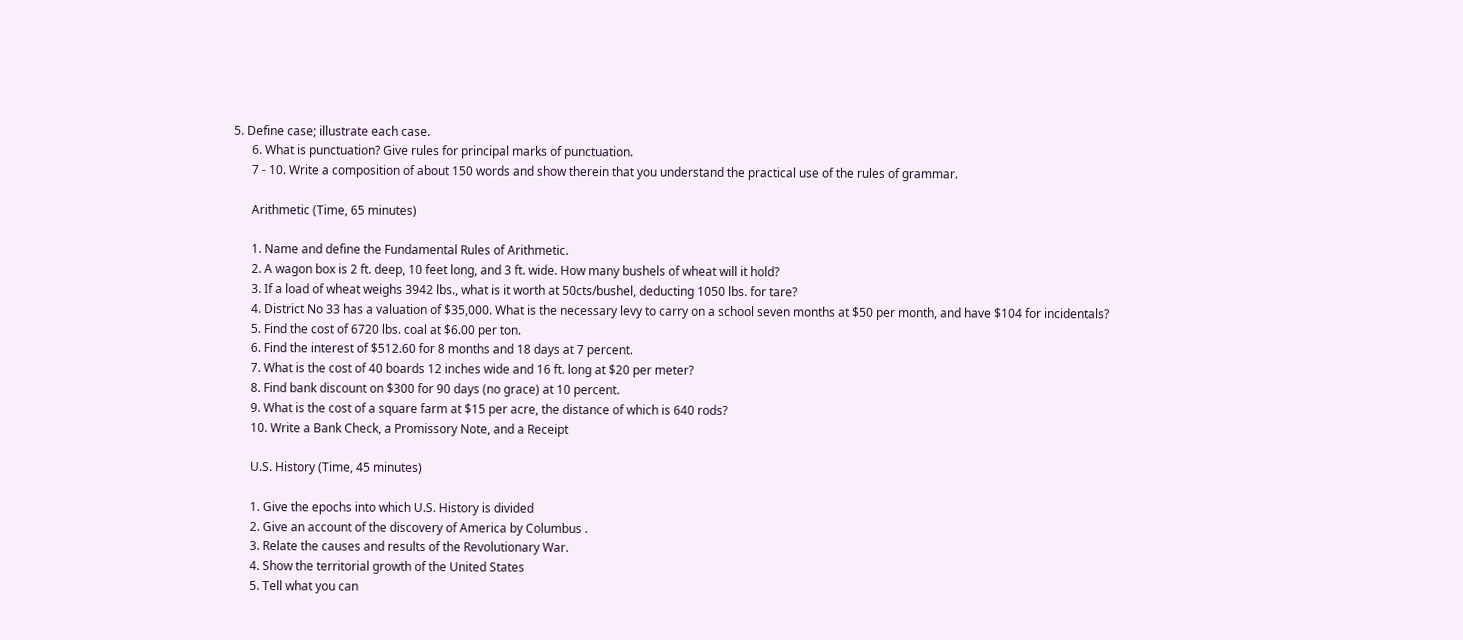5. Define case; illustrate each case.
      6. What is punctuation? Give rules for principal marks of punctuation.
      7 - 10. Write a composition of about 150 words and show therein that you understand the practical use of the rules of grammar.

      Arithmetic (Time, 65 minutes)

      1. Name and define the Fundamental Rules of Arithmetic.
      2. A wagon box is 2 ft. deep, 10 feet long, and 3 ft. wide. How many bushels of wheat will it hold?
      3. If a load of wheat weighs 3942 lbs., what is it worth at 50cts/bushel, deducting 1050 lbs. for tare?
      4. District No 33 has a valuation of $35,000. What is the necessary levy to carry on a school seven months at $50 per month, and have $104 for incidentals?
      5. Find the cost of 6720 lbs. coal at $6.00 per ton.
      6. Find the interest of $512.60 for 8 months and 18 days at 7 percent.
      7. What is the cost of 40 boards 12 inches wide and 16 ft. long at $20 per meter?
      8. Find bank discount on $300 for 90 days (no grace) at 10 percent.
      9. What is the cost of a square farm at $15 per acre, the distance of which is 640 rods?
      10. Write a Bank Check, a Promissory Note, and a Receipt

      U.S. History (Time, 45 minutes)

      1. Give the epochs into which U.S. History is divided
      2. Give an account of the discovery of America by Columbus .
      3. Relate the causes and results of the Revolutionary War.
      4. Show the territorial growth of the United States
      5. Tell what you can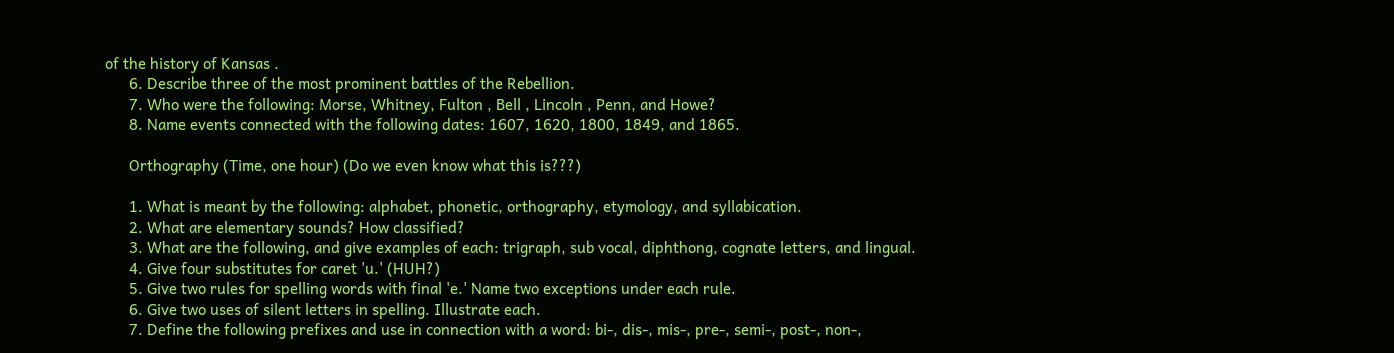of the history of Kansas .
      6. Describe three of the most prominent battles of the Rebellion.
      7. Who were the following: Morse, Whitney, Fulton , Bell , Lincoln , Penn, and Howe?
      8. Name events connected with the following dates: 1607, 1620, 1800, 1849, and 1865.

      Orthography (Time, one hour) (Do we even know what this is???)

      1. What is meant by the following: alphabet, phonetic, orthography, etymology, and syllabication.
      2. What are elementary sounds? How classified?
      3. What are the following, and give examples of each: trigraph, sub vocal, diphthong, cognate letters, and lingual.
      4. Give four substitutes for caret 'u.' (HUH?)
      5. Give two rules for spelling words with final 'e.' Name two exceptions under each rule.
      6. Give two uses of silent letters in spelling. Illustrate each.
      7. Define the following prefixes and use in connection with a word: bi-, dis-, mis-, pre-, semi-, post-, non-,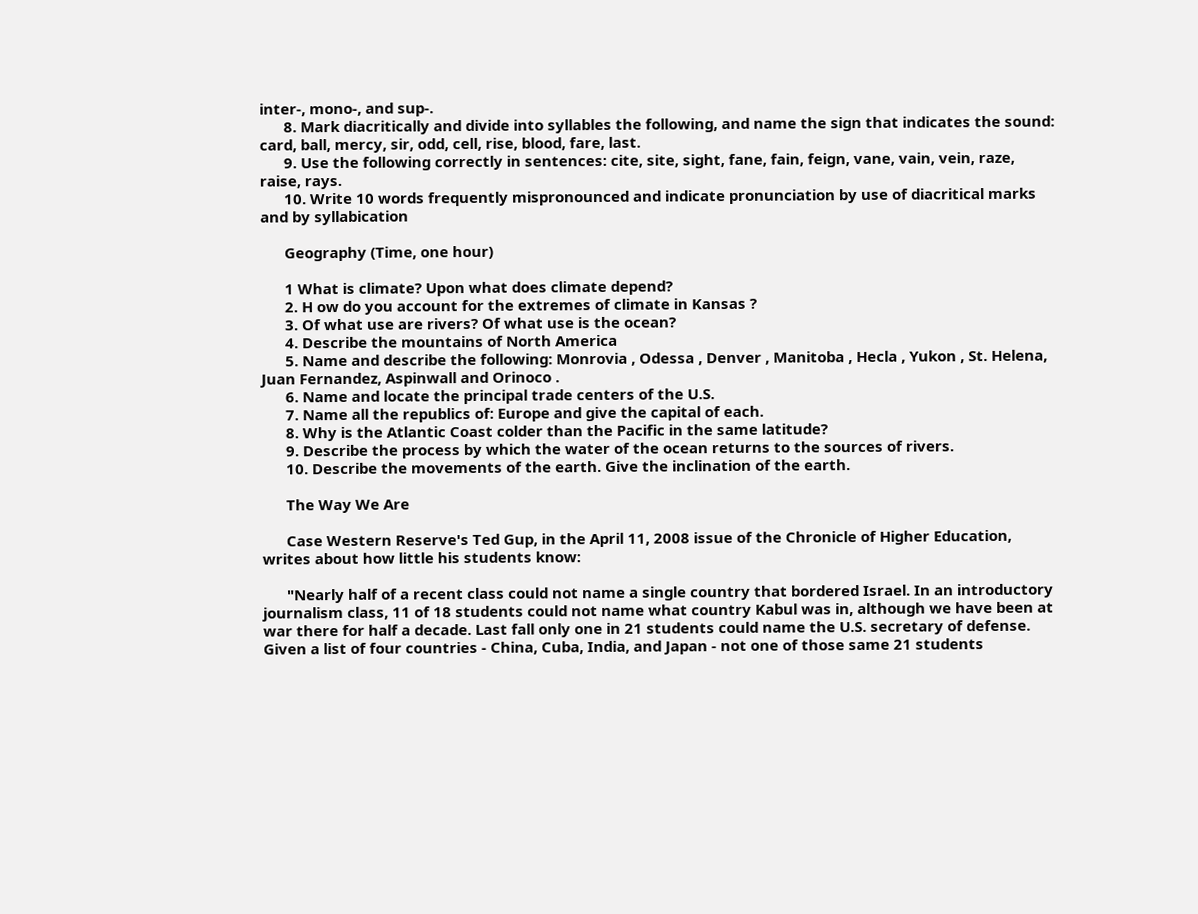inter-, mono-, and sup-.
      8. Mark diacritically and divide into syllables the following, and name the sign that indicates the sound: card, ball, mercy, sir, odd, cell, rise, blood, fare, last.
      9. Use the following correctly in sentences: cite, site, sight, fane, fain, feign, vane, vain, vein, raze, raise, rays.
      10. Write 10 words frequently mispronounced and indicate pronunciation by use of diacritical marks and by syllabication

      Geography (Time, one hour)

      1 What is climate? Upon what does climate depend?
      2. H ow do you account for the extremes of climate in Kansas ?
      3. Of what use are rivers? Of what use is the ocean?
      4. Describe the mountains of North America
      5. Name and describe the following: Monrovia , Odessa , Denver , Manitoba , Hecla , Yukon , St. Helena, Juan Fernandez, Aspinwall and Orinoco .
      6. Name and locate the principal trade centers of the U.S.
      7. Name all the republics of: Europe and give the capital of each.
      8. Why is the Atlantic Coast colder than the Pacific in the same latitude?
      9. Describe the process by which the water of the ocean returns to the sources of rivers.
      10. Describe the movements of the earth. Give the inclination of the earth.

      The Way We Are

      Case Western Reserve's Ted Gup, in the April 11, 2008 issue of the Chronicle of Higher Education, writes about how little his students know:

      "Nearly half of a recent class could not name a single country that bordered Israel. In an introductory journalism class, 11 of 18 students could not name what country Kabul was in, although we have been at war there for half a decade. Last fall only one in 21 students could name the U.S. secretary of defense. Given a list of four countries - China, Cuba, India, and Japan - not one of those same 21 students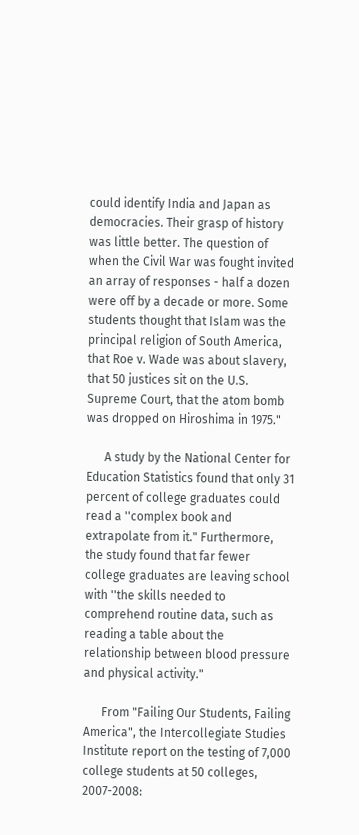could identify India and Japan as democracies. Their grasp of history was little better. The question of when the Civil War was fought invited an array of responses - half a dozen were off by a decade or more. Some students thought that Islam was the principal religion of South America, that Roe v. Wade was about slavery, that 50 justices sit on the U.S. Supreme Court, that the atom bomb was dropped on Hiroshima in 1975."

      A study by the National Center for Education Statistics found that only 31 percent of college graduates could read a ''complex book and extrapolate from it." Furthermore, the study found that far fewer college graduates are leaving school with ''the skills needed to comprehend routine data, such as reading a table about the relationship between blood pressure and physical activity."

      From "Failing Our Students, Failing America", the Intercollegiate Studies Institute report on the testing of 7,000 college students at 50 colleges, 2007-2008: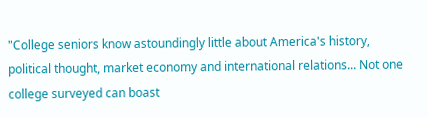"College seniors know astoundingly little about America's history, political thought, market economy and international relations... Not one college surveyed can boast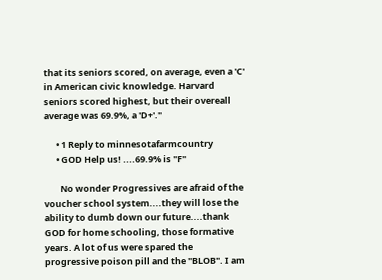that its seniors scored, on average, even a 'C' in American civic knowledge. Harvard seniors scored highest, but their overeall average was 69.9%, a 'D+'."

      • 1 Reply to minnesotafarmcountry
      • GOD Help us! ....69.9% is "F"

        No wonder Progressives are afraid of the voucher school system....they will lose the ability to dumb down our future....thank GOD for home schooling, those formative years. A lot of us were spared the progressive poison pill and the "BLOB". I am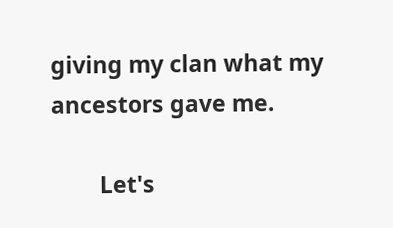giving my clan what my ancestors gave me.

        Let's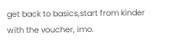get back to basics,start from kinder with the voucher, imo.